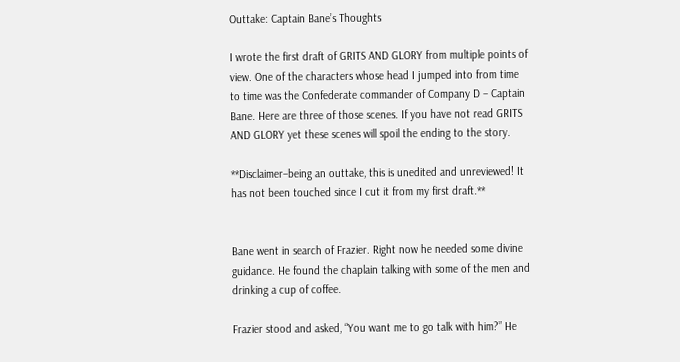Outtake: Captain Bane’s Thoughts

I wrote the first draft of GRITS AND GLORY from multiple points of view. One of the characters whose head I jumped into from time to time was the Confederate commander of Company D – Captain Bane. Here are three of those scenes. If you have not read GRITS AND GLORY yet these scenes will spoil the ending to the story.

**Disclaimer–being an outtake, this is unedited and unreviewed! It has not been touched since I cut it from my first draft.**


Bane went in search of Frazier. Right now he needed some divine guidance. He found the chaplain talking with some of the men and drinking a cup of coffee.

Frazier stood and asked, “You want me to go talk with him?” He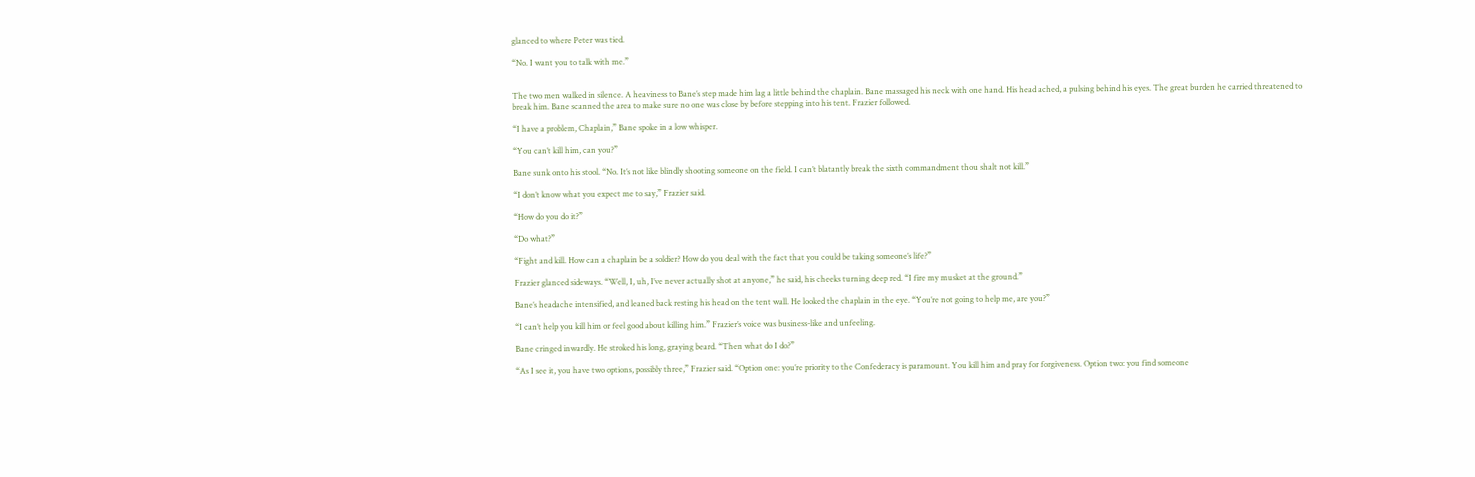glanced to where Peter was tied.

“No. I want you to talk with me.”


The two men walked in silence. A heaviness to Bane’s step made him lag a little behind the chaplain. Bane massaged his neck with one hand. His head ached, a pulsing behind his eyes. The great burden he carried threatened to break him. Bane scanned the area to make sure no one was close by before stepping into his tent. Frazier followed.

“I have a problem, Chaplain,” Bane spoke in a low whisper.

“You can’t kill him, can you?”

Bane sunk onto his stool. “No. It’s not like blindly shooting someone on the field. I can’t blatantly break the sixth commandment thou shalt not kill.”

“I don’t know what you expect me to say,” Frazier said.

“How do you do it?”

“Do what?”

“Fight and kill. How can a chaplain be a soldier? How do you deal with the fact that you could be taking someone’s life?”

Frazier glanced sideways. “Well, I, uh, I’ve never actually shot at anyone,” he said, his cheeks turning deep red. “I fire my musket at the ground.”

Bane’s headache intensified, and leaned back resting his head on the tent wall. He looked the chaplain in the eye. “You’re not going to help me, are you?”

“I can’t help you kill him or feel good about killing him.” Frazier’s voice was business-like and unfeeling.

Bane cringed inwardly. He stroked his long, graying beard. “Then what do I do?”

“As I see it, you have two options, possibly three,” Frazier said. “Option one: you’re priority to the Confederacy is paramount. You kill him and pray for forgiveness. Option two: you find someone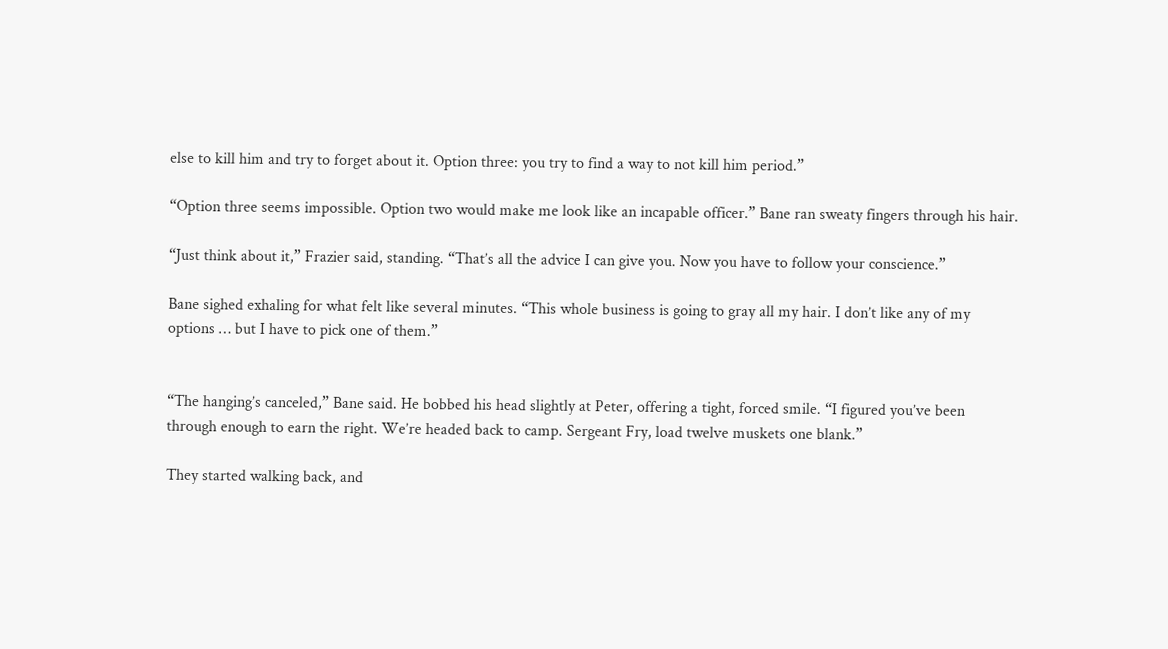else to kill him and try to forget about it. Option three: you try to find a way to not kill him period.”

“Option three seems impossible. Option two would make me look like an incapable officer.” Bane ran sweaty fingers through his hair.

“Just think about it,” Frazier said, standing. “That’s all the advice I can give you. Now you have to follow your conscience.”

Bane sighed exhaling for what felt like several minutes. “This whole business is going to gray all my hair. I don’t like any of my options … but I have to pick one of them.”


“The hanging’s canceled,” Bane said. He bobbed his head slightly at Peter, offering a tight, forced smile. “I figured you’ve been through enough to earn the right. We’re headed back to camp. Sergeant Fry, load twelve muskets one blank.”

They started walking back, and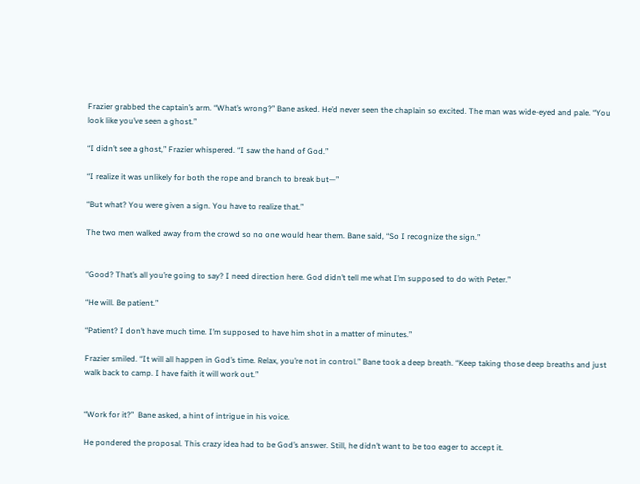Frazier grabbed the captain’s arm. “What’s wrong?” Bane asked. He’d never seen the chaplain so excited. The man was wide-eyed and pale. “You look like you’ve seen a ghost.”

“I didn’t see a ghost,” Frazier whispered. “I saw the hand of God.”

“I realize it was unlikely for both the rope and branch to break but—”

“But what? You were given a sign. You have to realize that.”

The two men walked away from the crowd so no one would hear them. Bane said, “So I recognize the sign.”


“Good? That’s all you’re going to say? I need direction here. God didn’t tell me what I’m supposed to do with Peter.”

“He will. Be patient.”

“Patient? I don’t have much time. I’m supposed to have him shot in a matter of minutes.”

Frazier smiled. “It will all happen in God’s time. Relax, you’re not in control.” Bane took a deep breath. “Keep taking those deep breaths and just walk back to camp. I have faith it will work out.”


“Work for it?”  Bane asked, a hint of intrigue in his voice.

He pondered the proposal. This crazy idea had to be God’s answer. Still, he didn’t want to be too eager to accept it.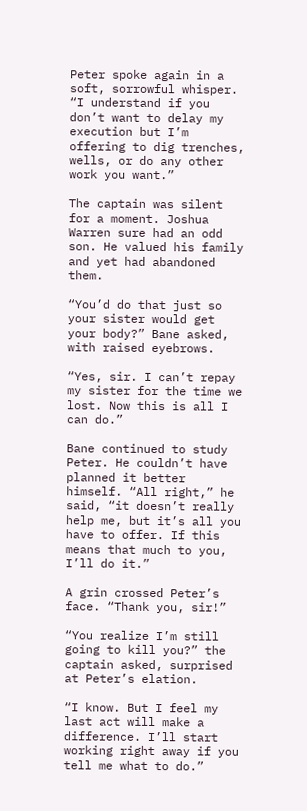Peter spoke again in a soft, sorrowful whisper. “I understand if you don’t want to delay my execution but I’m offering to dig trenches, wells, or do any other work you want.”

The captain was silent for a moment. Joshua Warren sure had an odd son. He valued his family and yet had abandoned them.

“You’d do that just so your sister would get your body?” Bane asked, with raised eyebrows.

“Yes, sir. I can’t repay my sister for the time we lost. Now this is all I can do.”

Bane continued to study Peter. He couldn’t have planned it better himself. “All right,” he said, “it doesn’t really help me, but it’s all you have to offer. If this means that much to you, I’ll do it.”

A grin crossed Peter’s face. “Thank you, sir!”

“You realize I’m still going to kill you?” the captain asked, surprised at Peter’s elation.

“I know. But I feel my last act will make a difference. I’ll start working right away if you tell me what to do.”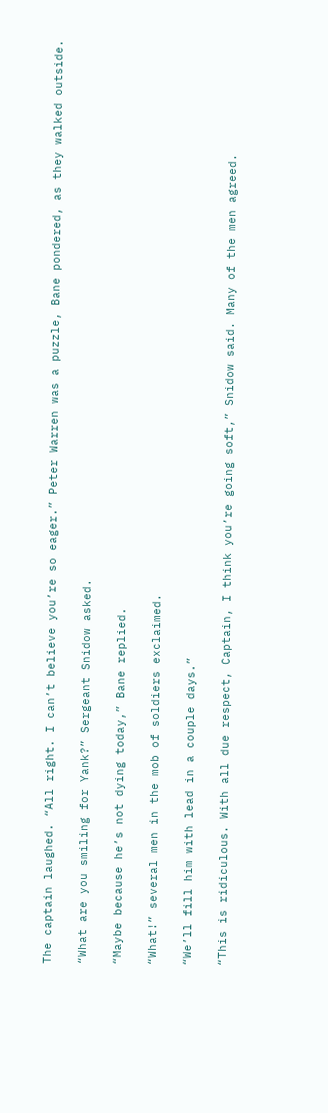The captain laughed. “All right. I can’t believe you’re so eager.” Peter Warren was a puzzle, Bane pondered, as they walked outside.

“What are you smiling for Yank?” Sergeant Snidow asked.

“Maybe because he’s not dying today,” Bane replied.

“What!” several men in the mob of soldiers exclaimed.

“We’ll fill him with lead in a couple days.”

“This is ridiculous. With all due respect, Captain, I think you’re going soft,” Snidow said. Many of the men agreed.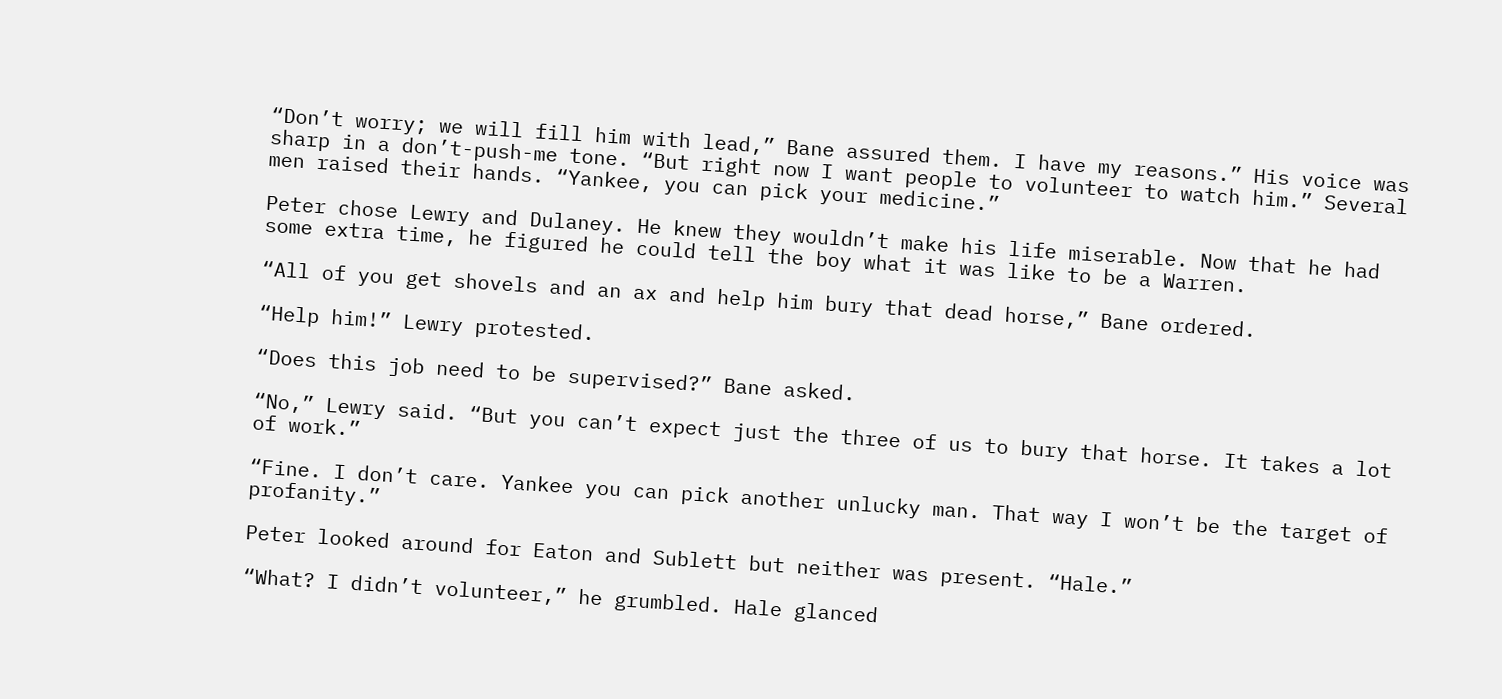“Don’t worry; we will fill him with lead,” Bane assured them. I have my reasons.” His voice was sharp in a don’t-push-me tone. “But right now I want people to volunteer to watch him.” Several men raised their hands. “Yankee, you can pick your medicine.”

Peter chose Lewry and Dulaney. He knew they wouldn’t make his life miserable. Now that he had some extra time, he figured he could tell the boy what it was like to be a Warren.

“All of you get shovels and an ax and help him bury that dead horse,” Bane ordered.

“Help him!” Lewry protested.

“Does this job need to be supervised?” Bane asked.

“No,” Lewry said. “But you can’t expect just the three of us to bury that horse. It takes a lot of work.”

“Fine. I don’t care. Yankee you can pick another unlucky man. That way I won’t be the target of profanity.”

Peter looked around for Eaton and Sublett but neither was present. “Hale.”

“What? I didn’t volunteer,” he grumbled. Hale glanced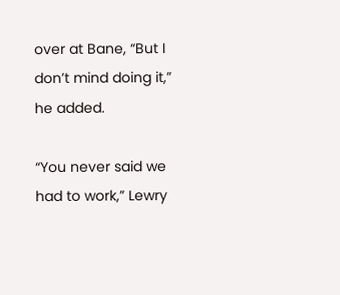over at Bane, “But I don’t mind doing it,” he added.

“You never said we had to work,” Lewry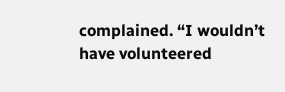complained. “I wouldn’t have volunteered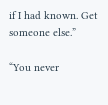if I had known. Get someone else.”

“You never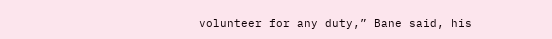volunteer for any duty,” Bane said, his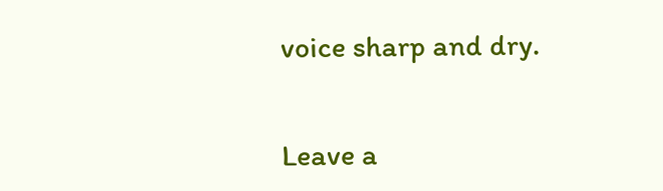voice sharp and dry.


Leave a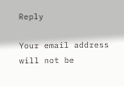Reply

Your email address will not be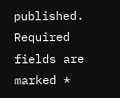published. Required fields are marked *